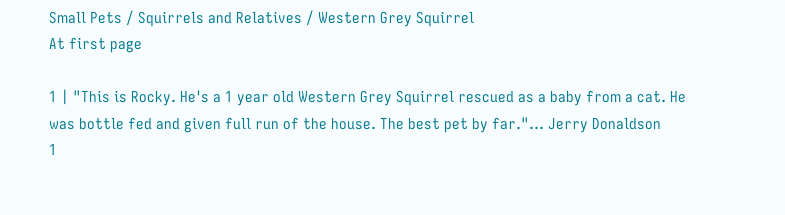Small Pets / Squirrels and Relatives / Western Grey Squirrel
At first page

1 | "This is Rocky. He's a 1 year old Western Grey Squirrel rescued as a baby from a cat. He was bottle fed and given full run of the house. The best pet by far."... Jerry Donaldson
1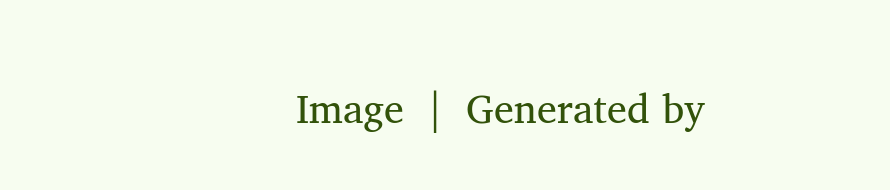Image  |  Generated by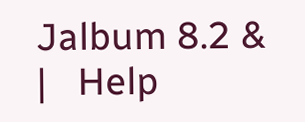Jalbum 8.2 &   |   Help